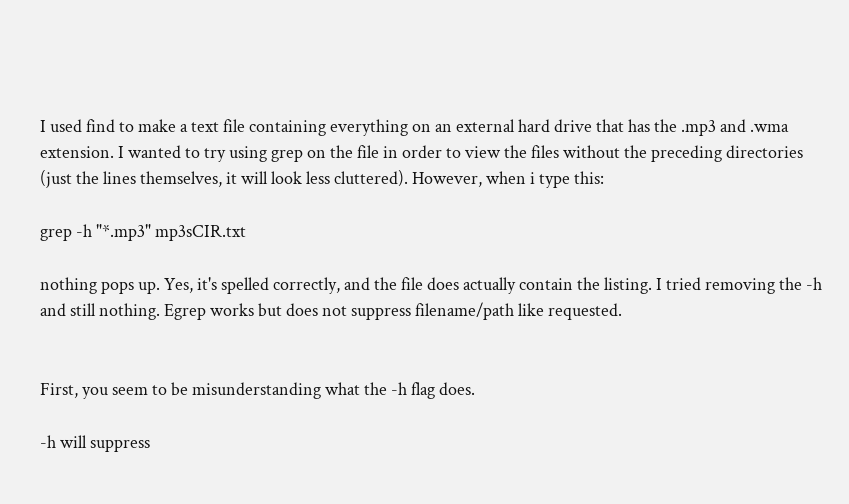I used find to make a text file containing everything on an external hard drive that has the .mp3 and .wma extension. I wanted to try using grep on the file in order to view the files without the preceding directories (just the lines themselves, it will look less cluttered). However, when i type this:

grep -h "*.mp3" mp3sCIR.txt

nothing pops up. Yes, it's spelled correctly, and the file does actually contain the listing. I tried removing the -h and still nothing. Egrep works but does not suppress filename/path like requested.


First, you seem to be misunderstanding what the -h flag does.

-h will suppress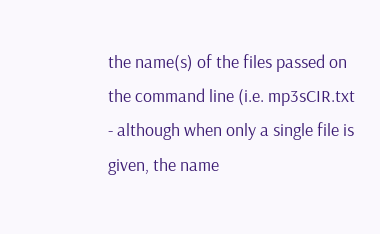the name(s) of the files passed on the command line (i.e. mp3sCIR.txt - although when only a single file is given, the name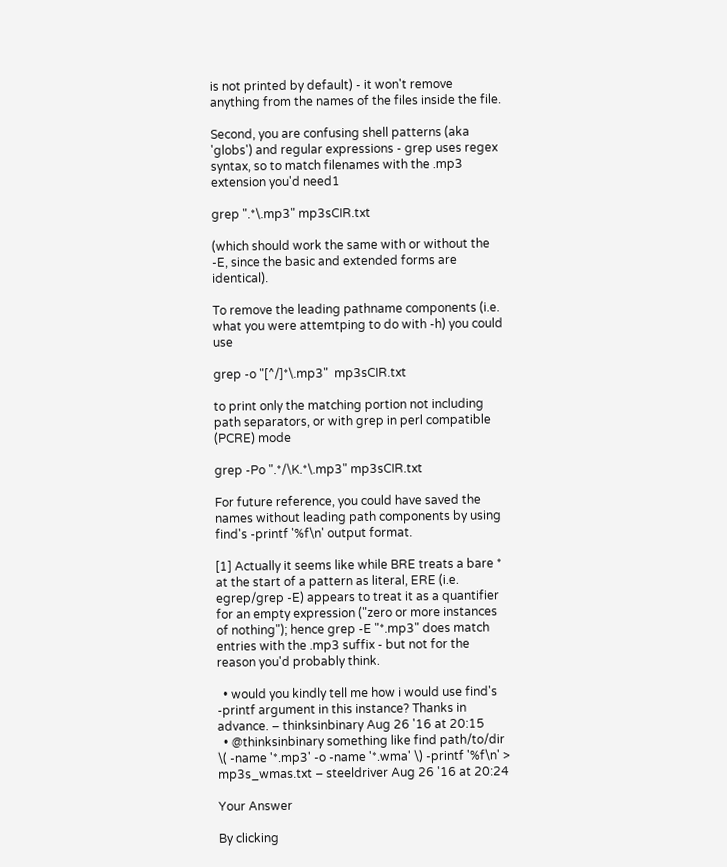is not printed by default) - it won't remove anything from the names of the files inside the file.

Second, you are confusing shell patterns (aka 'globs') and regular expressions - grep uses regex syntax, so to match filenames with the .mp3 extension you'd need1

grep ".*\.mp3" mp3sCIR.txt

(which should work the same with or without the -E, since the basic and extended forms are identical).

To remove the leading pathname components (i.e. what you were attemtping to do with -h) you could use

grep -o "[^/]*\.mp3"  mp3sCIR.txt

to print only the matching portion not including path separators, or with grep in perl compatible (PCRE) mode

grep -Po ".*/\K.*\.mp3" mp3sCIR.txt

For future reference, you could have saved the names without leading path components by using find's -printf '%f\n' output format.

[1] Actually it seems like while BRE treats a bare * at the start of a pattern as literal, ERE (i.e. egrep/grep -E) appears to treat it as a quantifier for an empty expression ("zero or more instances of nothing"); hence grep -E "*.mp3" does match entries with the .mp3 suffix - but not for the reason you'd probably think.

  • would you kindly tell me how i would use find's -printf argument in this instance? Thanks in advance. – thinksinbinary Aug 26 '16 at 20:15
  • @thinksinbinary something like find path/to/dir \( -name '*.mp3' -o -name '*.wma' \) -printf '%f\n' > mp3s_wmas.txt – steeldriver Aug 26 '16 at 20:24

Your Answer

By clicking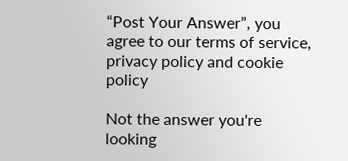“Post Your Answer”, you agree to our terms of service, privacy policy and cookie policy

Not the answer you're looking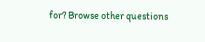for? Browse other questions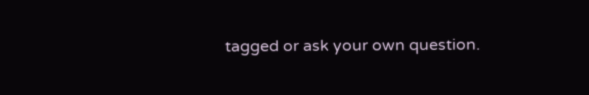tagged or ask your own question.